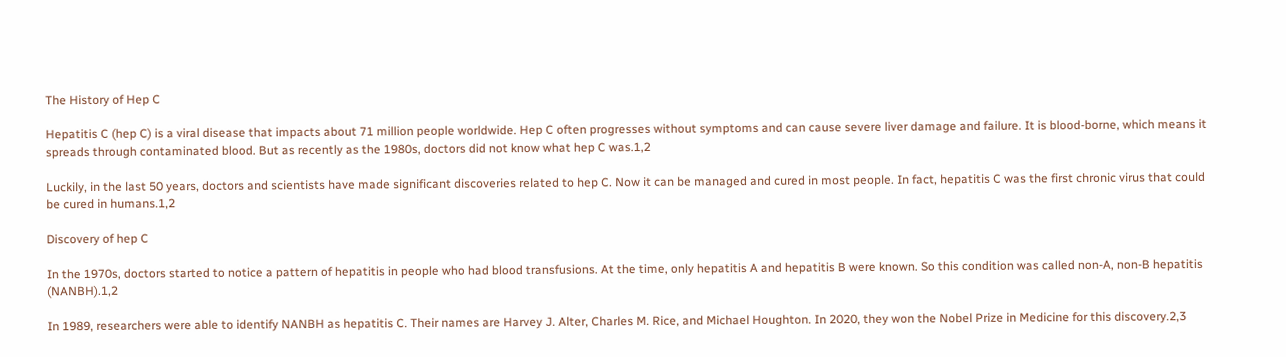The History of Hep C

Hepatitis C (hep C) is a viral disease that impacts about 71 million people worldwide. Hep C often progresses without symptoms and can cause severe liver damage and failure. It is blood-borne, which means it spreads through contaminated blood. But as recently as the 1980s, doctors did not know what hep C was.1,2

Luckily, in the last 50 years, doctors and scientists have made significant discoveries related to hep C. Now it can be managed and cured in most people. In fact, hepatitis C was the first chronic virus that could be cured in humans.1,2

Discovery of hep C

In the 1970s, doctors started to notice a pattern of hepatitis in people who had blood transfusions. At the time, only hepatitis A and hepatitis B were known. So this condition was called non-A, non-B hepatitis (NANBH).1,2

In 1989, researchers were able to identify NANBH as hepatitis C. Their names are Harvey J. Alter, Charles M. Rice, and Michael Houghton. In 2020, they won the Nobel Prize in Medicine for this discovery.2,3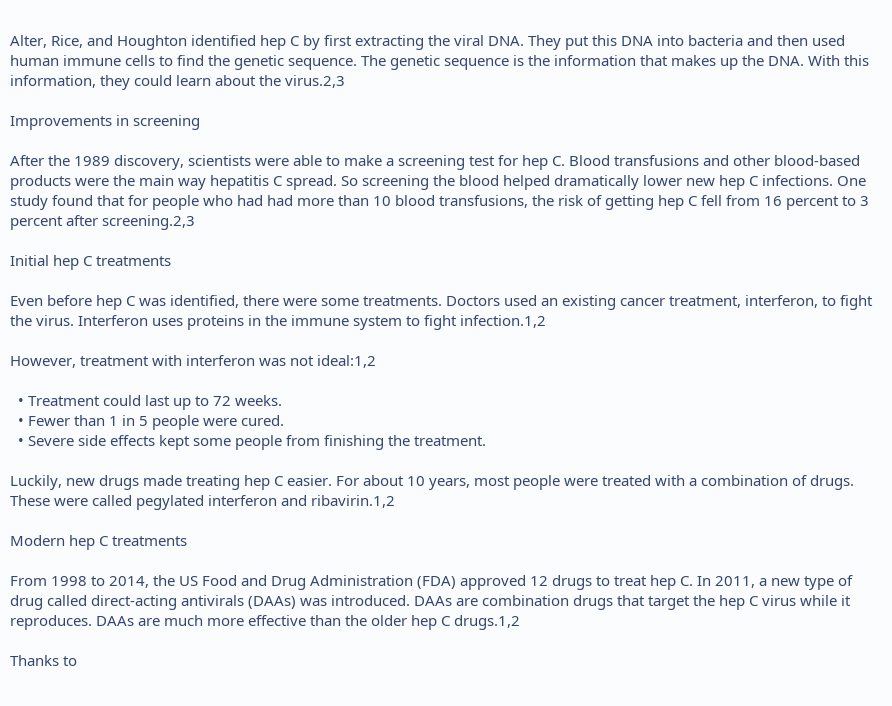Alter, Rice, and Houghton identified hep C by first extracting the viral DNA. They put this DNA into bacteria and then used human immune cells to find the genetic sequence. The genetic sequence is the information that makes up the DNA. With this information, they could learn about the virus.2,3

Improvements in screening

After the 1989 discovery, scientists were able to make a screening test for hep C. Blood transfusions and other blood-based products were the main way hepatitis C spread. So screening the blood helped dramatically lower new hep C infections. One study found that for people who had had more than 10 blood transfusions, the risk of getting hep C fell from 16 percent to 3 percent after screening.2,3

Initial hep C treatments

Even before hep C was identified, there were some treatments. Doctors used an existing cancer treatment, interferon, to fight the virus. Interferon uses proteins in the immune system to fight infection.1,2

However, treatment with interferon was not ideal:1,2

  • Treatment could last up to 72 weeks.
  • Fewer than 1 in 5 people were cured.
  • Severe side effects kept some people from finishing the treatment.

Luckily, new drugs made treating hep C easier. For about 10 years, most people were treated with a combination of drugs. These were called pegylated interferon and ribavirin.1,2

Modern hep C treatments

From 1998 to 2014, the US Food and Drug Administration (FDA) approved 12 drugs to treat hep C. In 2011, a new type of drug called direct-acting antivirals (DAAs) was introduced. DAAs are combination drugs that target the hep C virus while it reproduces. DAAs are much more effective than the older hep C drugs.1,2

Thanks to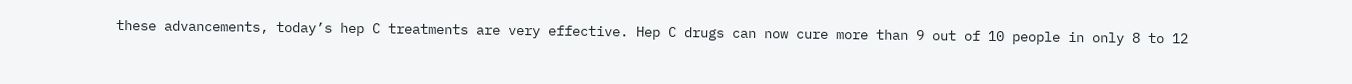these advancements, today’s hep C treatments are very effective. Hep C drugs can now cure more than 9 out of 10 people in only 8 to 12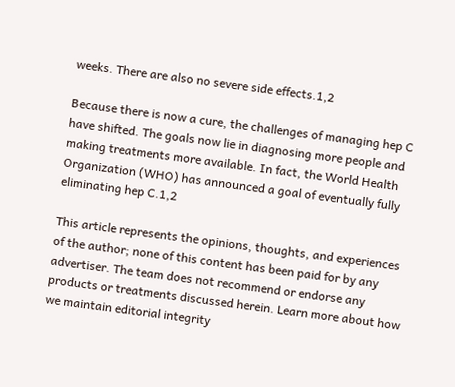weeks. There are also no severe side effects.1,2

Because there is now a cure, the challenges of managing hep C have shifted. The goals now lie in diagnosing more people and making treatments more available. In fact, the World Health Organization (WHO) has announced a goal of eventually fully eliminating hep C.1,2

This article represents the opinions, thoughts, and experiences of the author; none of this content has been paid for by any advertiser. The team does not recommend or endorse any products or treatments discussed herein. Learn more about how we maintain editorial integrity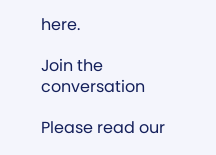here.

Join the conversation

Please read our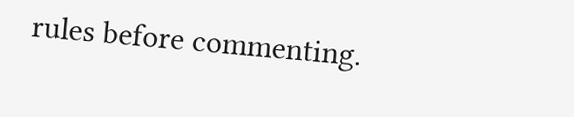rules before commenting.